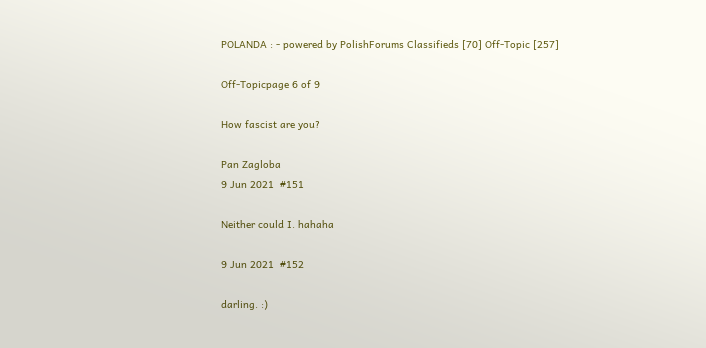POLANDA : - powered by PolishForums Classifieds [70] Off-Topic [257]

Off-Topicpage 6 of 9

How fascist are you?

Pan Zagloba
9 Jun 2021  #151

Neither could I. hahaha

9 Jun 2021  #152

darling. :)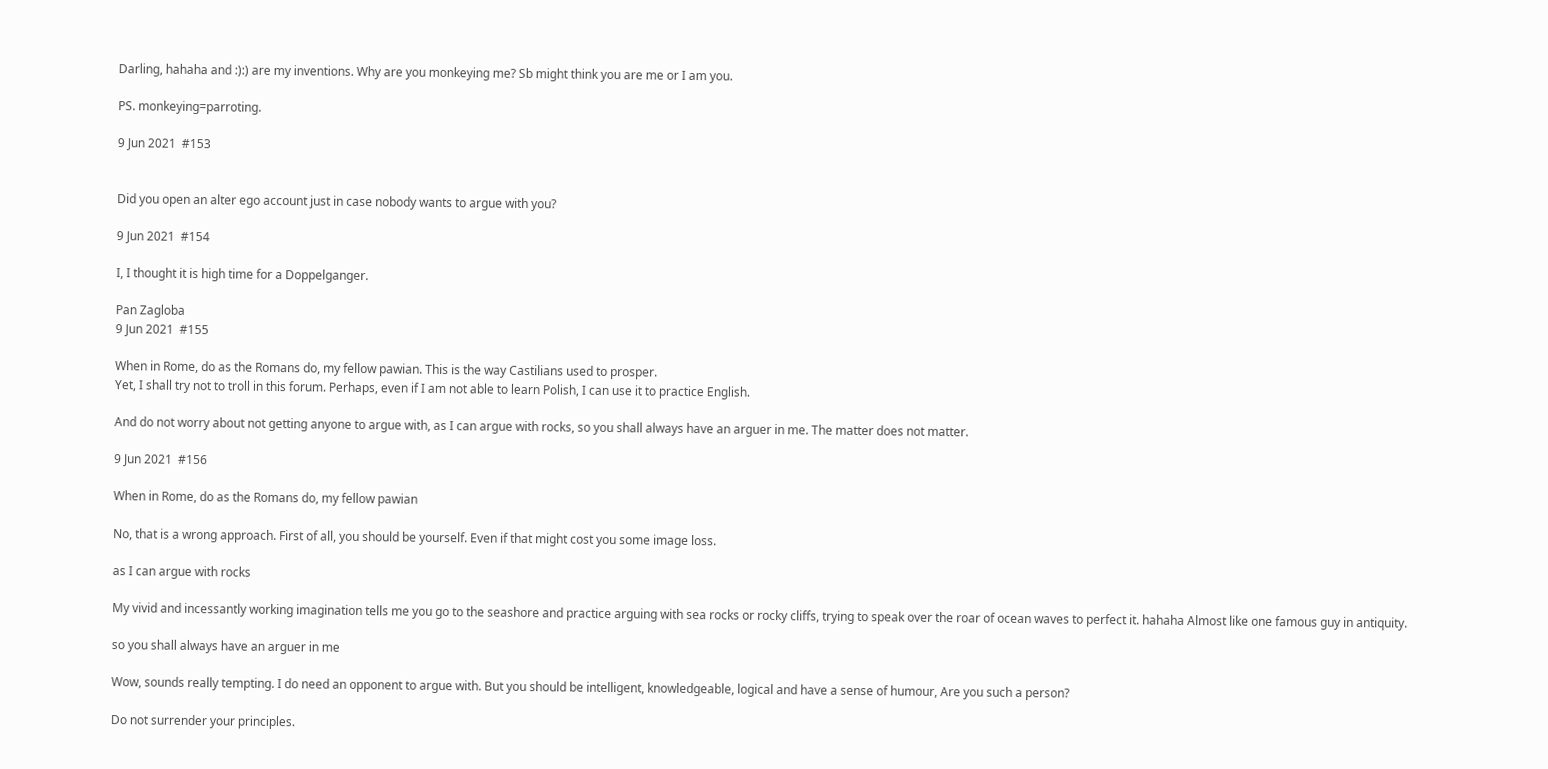Darling, hahaha and :):) are my inventions. Why are you monkeying me? Sb might think you are me or I am you.

PS. monkeying=parroting.

9 Jun 2021  #153


Did you open an alter ego account just in case nobody wants to argue with you?

9 Jun 2021  #154

I, I thought it is high time for a Doppelganger.

Pan Zagloba
9 Jun 2021  #155

When in Rome, do as the Romans do, my fellow pawian. This is the way Castilians used to prosper.
Yet, I shall try not to troll in this forum. Perhaps, even if I am not able to learn Polish, I can use it to practice English.

And do not worry about not getting anyone to argue with, as I can argue with rocks, so you shall always have an arguer in me. The matter does not matter.

9 Jun 2021  #156

When in Rome, do as the Romans do, my fellow pawian

No, that is a wrong approach. First of all, you should be yourself. Even if that might cost you some image loss.

as I can argue with rocks

My vivid and incessantly working imagination tells me you go to the seashore and practice arguing with sea rocks or rocky cliffs, trying to speak over the roar of ocean waves to perfect it. hahaha Almost like one famous guy in antiquity.

so you shall always have an arguer in me

Wow, sounds really tempting. I do need an opponent to argue with. But you should be intelligent, knowledgeable, logical and have a sense of humour, Are you such a person?

Do not surrender your principles.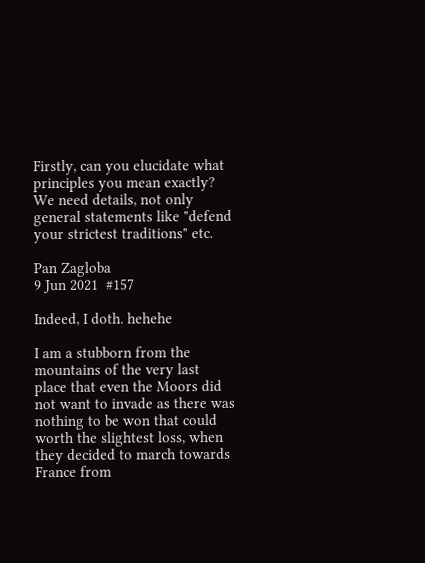Firstly, can you elucidate what principles you mean exactly? We need details, not only general statements like "defend your strictest traditions" etc.

Pan Zagloba
9 Jun 2021  #157

Indeed, I doth. hehehe

I am a stubborn from the mountains of the very last place that even the Moors did not want to invade as there was nothing to be won that could worth the slightest loss, when they decided to march towards France from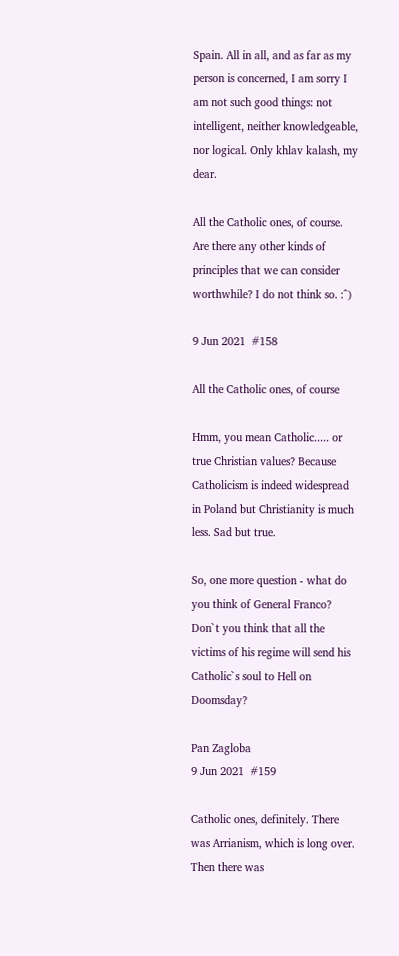Spain. All in all, and as far as my person is concerned, I am sorry I am not such good things: not intelligent, neither knowledgeable, nor logical. Only khlav kalash, my dear.

All the Catholic ones, of course. Are there any other kinds of principles that we can consider worthwhile? I do not think so. :^)

9 Jun 2021  #158

All the Catholic ones, of course

Hmm, you mean Catholic..... or true Christian values? Because Catholicism is indeed widespread in Poland but Christianity is much less. Sad but true.

So, one more question - what do you think of General Franco? Don`t you think that all the victims of his regime will send his Catholic`s soul to Hell on Doomsday?

Pan Zagloba
9 Jun 2021  #159

Catholic ones, definitely. There was Arrianism, which is long over. Then there was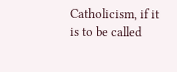Catholicism, if it is to be called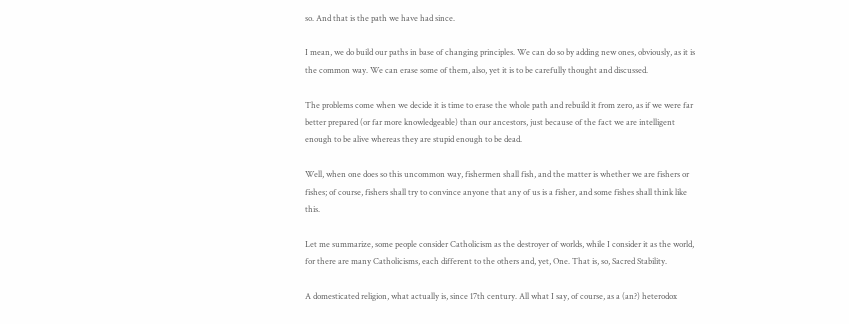so. And that is the path we have had since.

I mean, we do build our paths in base of changing principles. We can do so by adding new ones, obviously, as it is the common way. We can erase some of them, also, yet it is to be carefully thought and discussed.

The problems come when we decide it is time to erase the whole path and rebuild it from zero, as if we were far better prepared (or far more knowledgeable) than our ancestors, just because of the fact we are intelligent enough to be alive whereas they are stupid enough to be dead.

Well, when one does so this uncommon way, fishermen shall fish, and the matter is whether we are fishers or fishes; of course, fishers shall try to convince anyone that any of us is a fisher, and some fishes shall think like this.

Let me summarize, some people consider Catholicism as the destroyer of worlds, while I consider it as the world, for there are many Catholicisms, each different to the others and, yet, One. That is, so, Sacred Stability.

A domesticated religion, what actually is, since 17th century. All what I say, of course, as a (an?) heterodox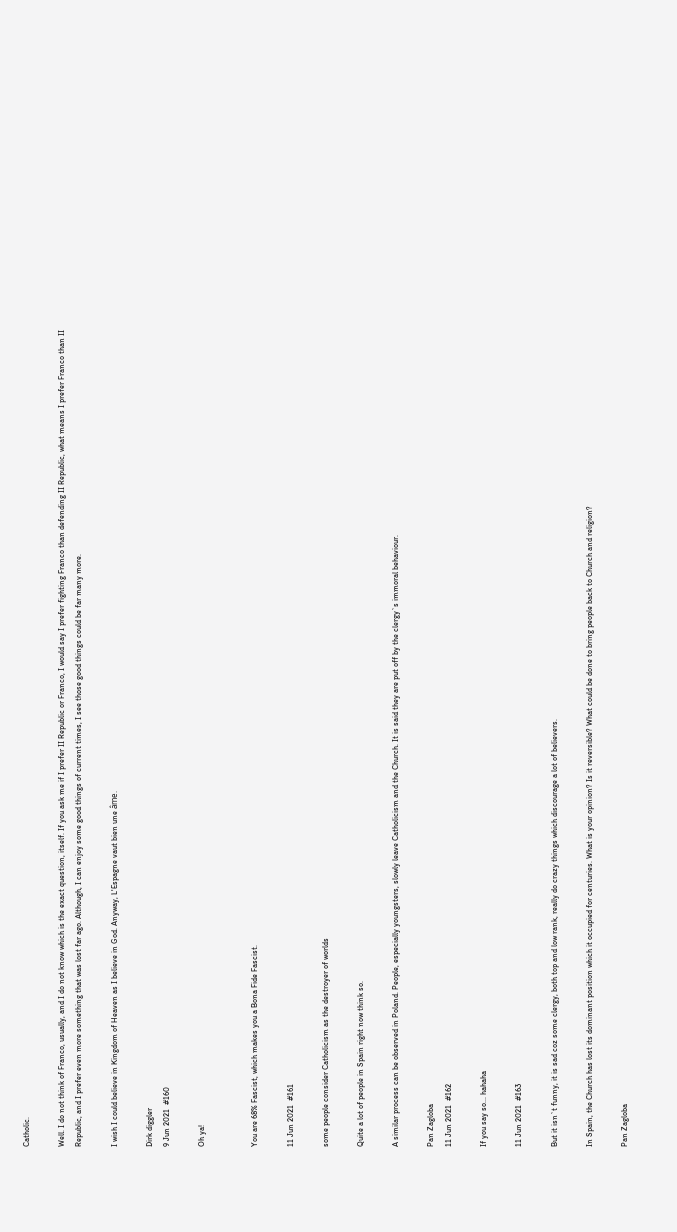Catholic.

Well. I do not think of Franco, usually, and I do not know which is the exact question, itself. If you ask me if I prefer II Republic or Franco, I would say I prefer fighting Franco than defending II Republic, what means I prefer Franco than II Republic, and I prefer even more something that was lost far ago. Although, I can enjoy some good things of current times, I see those good things could be far many more.

I wish I could believe in Kingdom of Heaven as I believe in God. Anyway, L'Espagne vaut bien une âme.

Dirk diggler
9 Jun 2021  #160

Oh ya!


You are 68% Fascist, which makes you a Bona Fide Fascist.

11 Jun 2021  #161

some people consider Catholicism as the destroyer of worlds

Quite a lot of people in Spain right now think so.

A similar process can be observed in Poland. People, especially youngsters, slowly leave Catholicism and the Church. It is said they are put off by the clergy`s immoral behaviour.

Pan Zagloba
11 Jun 2021  #162

If you say so... hahaha

11 Jun 2021  #163

But it isn`t funny, it is sad coz some clergy, both top and low rank, really do crazy things which discourage a lot of believers.

In Spain, the Church has lost its dominant position which it occupied for centuries. What is your opinion? Is it reversible? What could be done to bring people back to Church and religion?

Pan Zagloba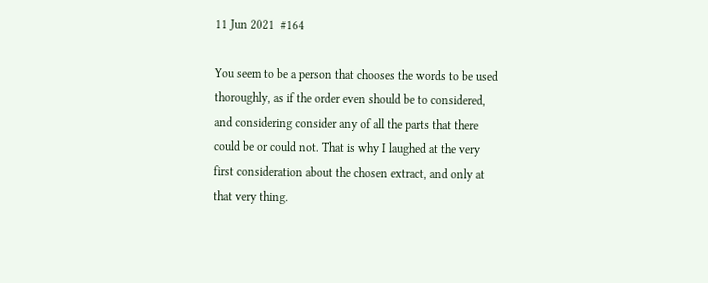11 Jun 2021  #164

You seem to be a person that chooses the words to be used thoroughly, as if the order even should be to considered, and considering consider any of all the parts that there could be or could not. That is why I laughed at the very first consideration about the chosen extract, and only at that very thing.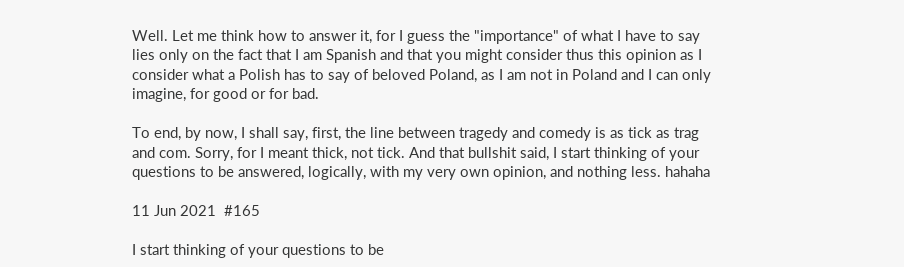Well. Let me think how to answer it, for I guess the "importance" of what I have to say lies only on the fact that I am Spanish and that you might consider thus this opinion as I consider what a Polish has to say of beloved Poland, as I am not in Poland and I can only imagine, for good or for bad.

To end, by now, I shall say, first, the line between tragedy and comedy is as tick as trag and com. Sorry, for I meant thick, not tick. And that bullshit said, I start thinking of your questions to be answered, logically, with my very own opinion, and nothing less. hahaha

11 Jun 2021  #165

I start thinking of your questions to be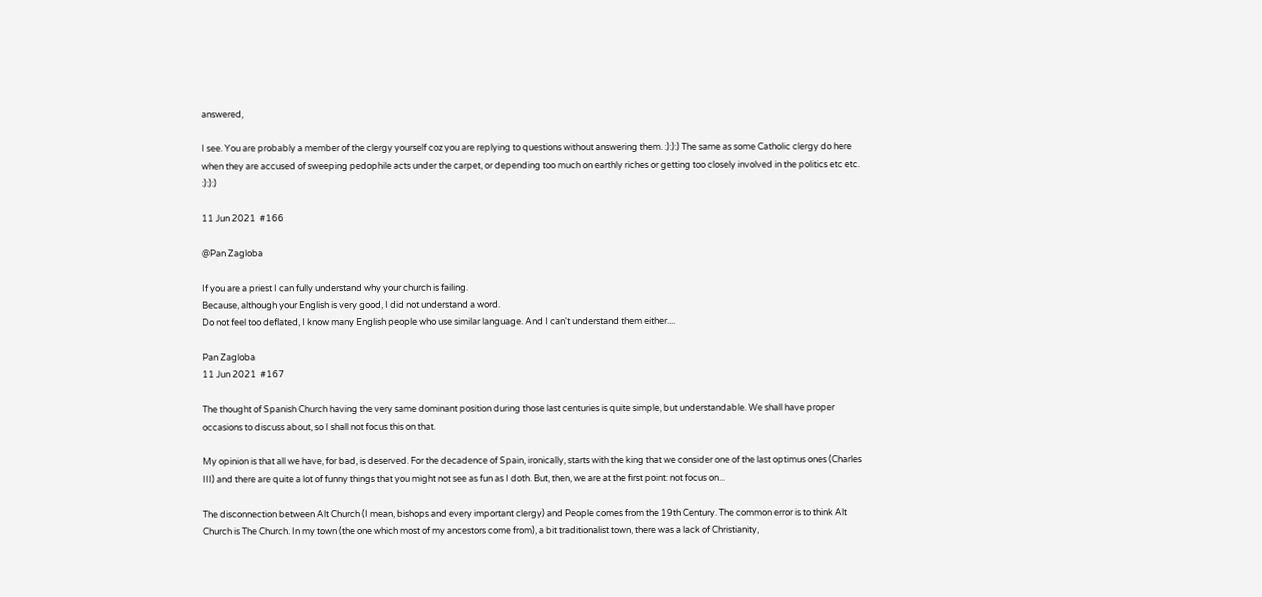answered,

I see. You are probably a member of the clergy yourself coz you are replying to questions without answering them. :):):) The same as some Catholic clergy do here when they are accused of sweeping pedophile acts under the carpet, or depending too much on earthly riches or getting too closely involved in the politics etc etc. :):):)

11 Jun 2021  #166

@Pan Zagloba

If you are a priest I can fully understand why your church is failing.
Because, although your English is very good, I did not understand a word.
Do not feel too deflated, I know many English people who use similar language. And I can't understand them either....

Pan Zagloba
11 Jun 2021  #167

The thought of Spanish Church having the very same dominant position during those last centuries is quite simple, but understandable. We shall have proper occasions to discuss about, so I shall not focus this on that.

My opinion is that all we have, for bad, is deserved. For the decadence of Spain, ironically, starts with the king that we consider one of the last optimus ones (Charles III) and there are quite a lot of funny things that you might not see as fun as I doth. But, then, we are at the first point: not focus on...

The disconnection between Alt Church (I mean, bishops and every important clergy) and People comes from the 19th Century. The common error is to think Alt Church is The Church. In my town (the one which most of my ancestors come from), a bit traditionalist town, there was a lack of Christianity,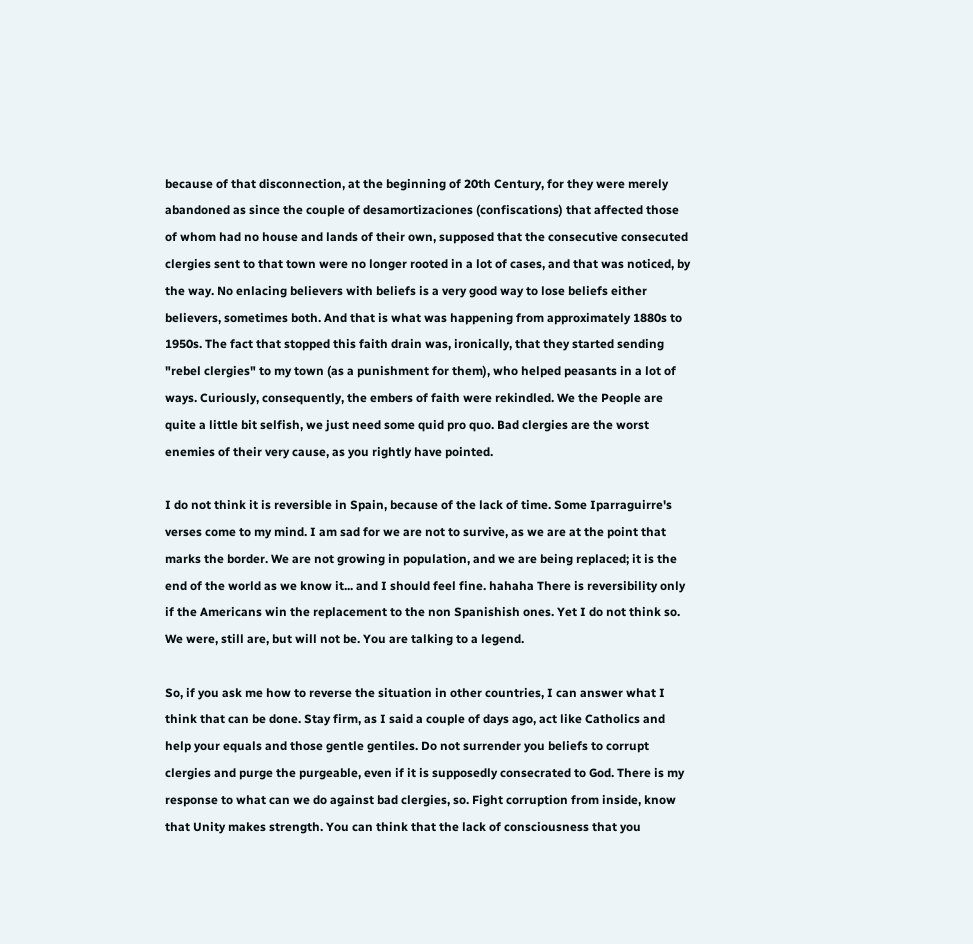because of that disconnection, at the beginning of 20th Century, for they were merely abandoned as since the couple of desamortizaciones (confiscations) that affected those of whom had no house and lands of their own, supposed that the consecutive consecuted clergies sent to that town were no longer rooted in a lot of cases, and that was noticed, by the way. No enlacing believers with beliefs is a very good way to lose beliefs either believers, sometimes both. And that is what was happening from approximately 1880s to 1950s. The fact that stopped this faith drain was, ironically, that they started sending "rebel clergies" to my town (as a punishment for them), who helped peasants in a lot of ways. Curiously, consequently, the embers of faith were rekindled. We the People are quite a little bit selfish, we just need some quid pro quo. Bad clergies are the worst enemies of their very cause, as you rightly have pointed.

I do not think it is reversible in Spain, because of the lack of time. Some Iparraguirre's verses come to my mind. I am sad for we are not to survive, as we are at the point that marks the border. We are not growing in population, and we are being replaced; it is the end of the world as we know it... and I should feel fine. hahaha There is reversibility only if the Americans win the replacement to the non Spanishish ones. Yet I do not think so. We were, still are, but will not be. You are talking to a legend.

So, if you ask me how to reverse the situation in other countries, I can answer what I think that can be done. Stay firm, as I said a couple of days ago, act like Catholics and help your equals and those gentle gentiles. Do not surrender you beliefs to corrupt clergies and purge the purgeable, even if it is supposedly consecrated to God. There is my response to what can we do against bad clergies, so. Fight corruption from inside, know that Unity makes strength. You can think that the lack of consciousness that you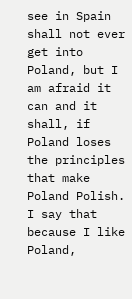see in Spain shall not ever get into Poland, but I am afraid it can and it shall, if Poland loses the principles that make Poland Polish. I say that because I like Poland,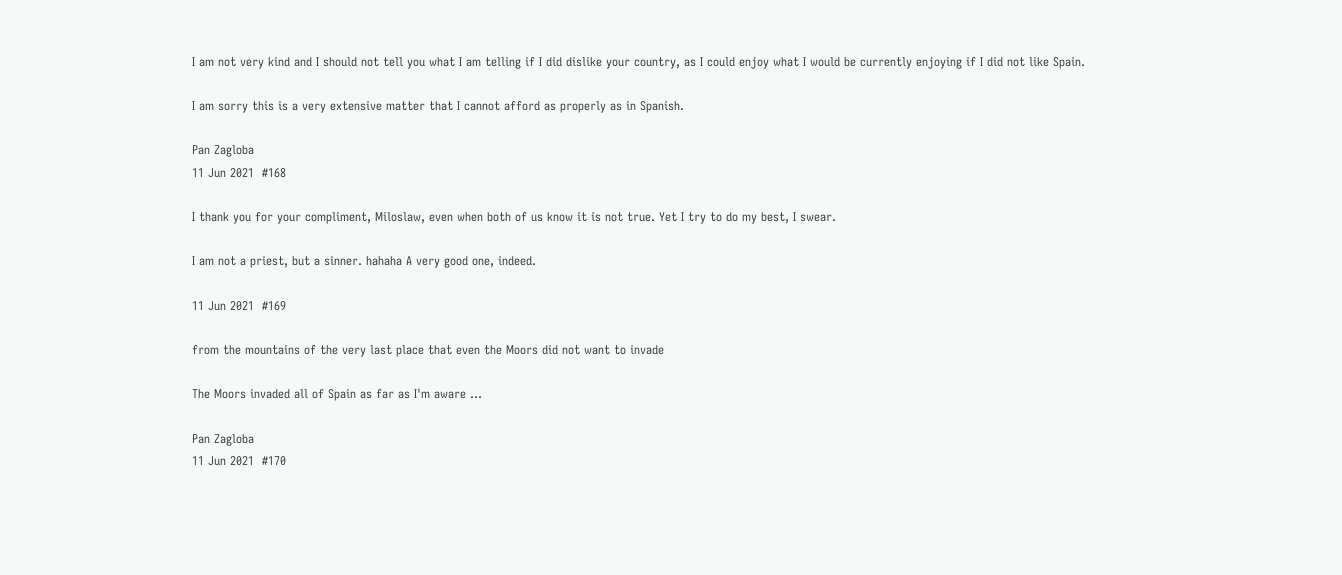I am not very kind and I should not tell you what I am telling if I did dislike your country, as I could enjoy what I would be currently enjoying if I did not like Spain.

I am sorry this is a very extensive matter that I cannot afford as properly as in Spanish.

Pan Zagloba
11 Jun 2021  #168

I thank you for your compliment, Miloslaw, even when both of us know it is not true. Yet I try to do my best, I swear.

I am not a priest, but a sinner. hahaha A very good one, indeed.

11 Jun 2021  #169

from the mountains of the very last place that even the Moors did not want to invade

The Moors invaded all of Spain as far as I'm aware ...

Pan Zagloba
11 Jun 2021  #170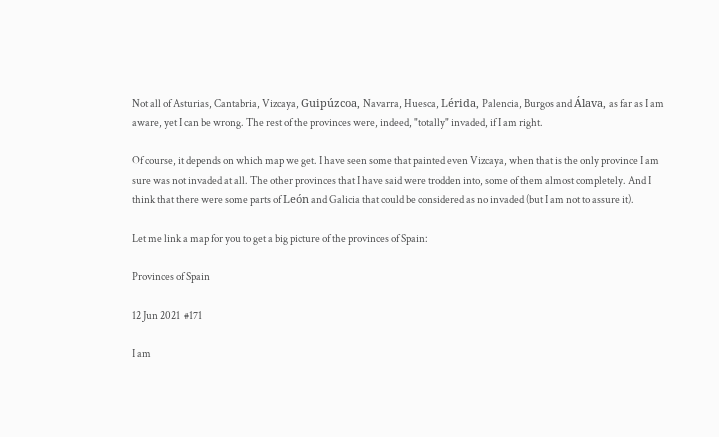Not all of Asturias, Cantabria, Vizcaya, Guipúzcoa, Navarra, Huesca, Lérida, Palencia, Burgos and Álava, as far as I am aware, yet I can be wrong. The rest of the provinces were, indeed, "totally" invaded, if I am right.

Of course, it depends on which map we get. I have seen some that painted even Vizcaya, when that is the only province I am sure was not invaded at all. The other provinces that I have said were trodden into, some of them almost completely. And I think that there were some parts of León and Galicia that could be considered as no invaded (but I am not to assure it).

Let me link a map for you to get a big picture of the provinces of Spain:

Provinces of Spain

12 Jun 2021  #171

I am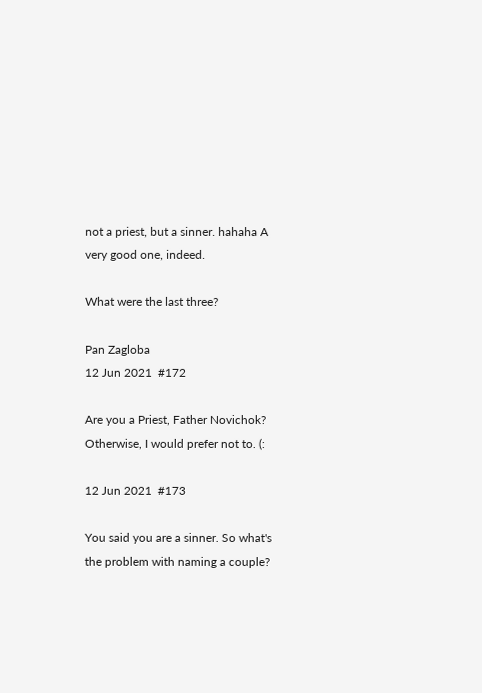not a priest, but a sinner. hahaha A very good one, indeed.

What were the last three?

Pan Zagloba
12 Jun 2021  #172

Are you a Priest, Father Novichok? Otherwise, I would prefer not to. (:

12 Jun 2021  #173

You said you are a sinner. So what's the problem with naming a couple?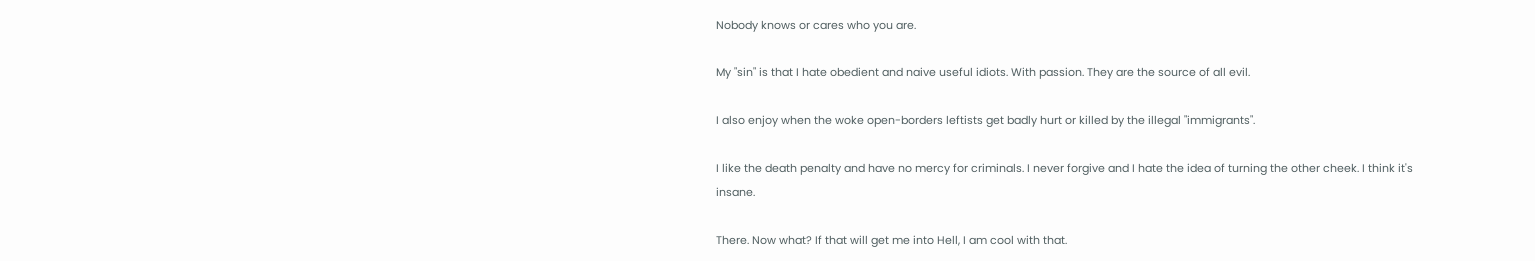Nobody knows or cares who you are.

My "sin" is that I hate obedient and naive useful idiots. With passion. They are the source of all evil.

I also enjoy when the woke open-borders leftists get badly hurt or killed by the illegal "immigrants".

I like the death penalty and have no mercy for criminals. I never forgive and I hate the idea of turning the other cheek. I think it's insane.

There. Now what? If that will get me into Hell, I am cool with that.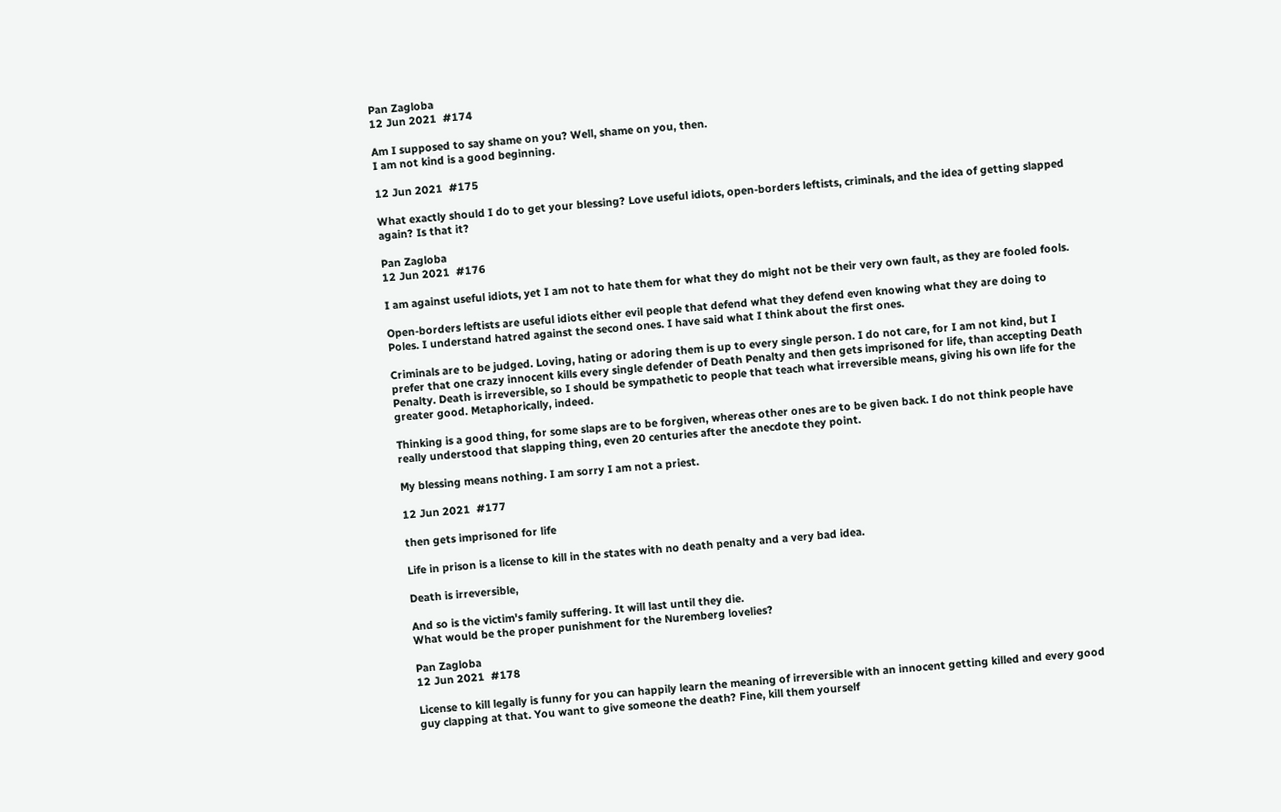Pan Zagloba
12 Jun 2021  #174

Am I supposed to say shame on you? Well, shame on you, then.
I am not kind is a good beginning.

12 Jun 2021  #175

What exactly should I do to get your blessing? Love useful idiots, open-borders leftists, criminals, and the idea of getting slapped again? Is that it?

Pan Zagloba
12 Jun 2021  #176

I am against useful idiots, yet I am not to hate them for what they do might not be their very own fault, as they are fooled fools.

Open-borders leftists are useful idiots either evil people that defend what they defend even knowing what they are doing to Poles. I understand hatred against the second ones. I have said what I think about the first ones.

Criminals are to be judged. Loving, hating or adoring them is up to every single person. I do not care, for I am not kind, but I prefer that one crazy innocent kills every single defender of Death Penalty and then gets imprisoned for life, than accepting Death Penalty. Death is irreversible, so I should be sympathetic to people that teach what irreversible means, giving his own life for the greater good. Metaphorically, indeed.

Thinking is a good thing, for some slaps are to be forgiven, whereas other ones are to be given back. I do not think people have really understood that slapping thing, even 20 centuries after the anecdote they point.

My blessing means nothing. I am sorry I am not a priest.

12 Jun 2021  #177

then gets imprisoned for life

Life in prison is a license to kill in the states with no death penalty and a very bad idea.

Death is irreversible,

And so is the victim's family suffering. It will last until they die.
What would be the proper punishment for the Nuremberg lovelies?

Pan Zagloba
12 Jun 2021  #178

License to kill legally is funny for you can happily learn the meaning of irreversible with an innocent getting killed and every good guy clapping at that. You want to give someone the death? Fine, kill them yourself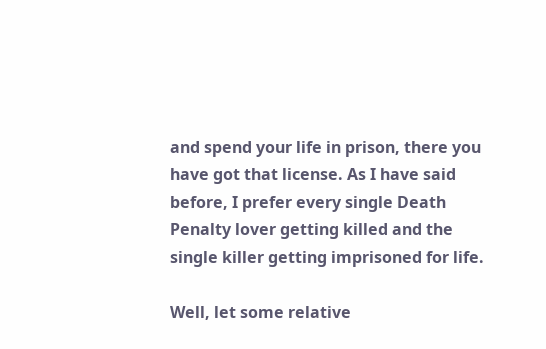and spend your life in prison, there you have got that license. As I have said before, I prefer every single Death Penalty lover getting killed and the single killer getting imprisoned for life.

Well, let some relative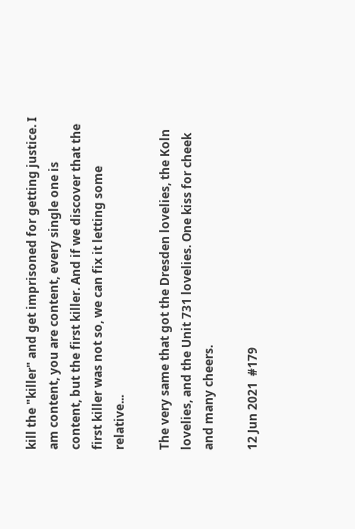kill the "killer" and get imprisoned for getting justice. I am content, you are content, every single one is content, but the first killer. And if we discover that the first killer was not so, we can fix it letting some relative...

The very same that got the Dresden lovelies, the Koln lovelies, and the Unit 731 lovelies. One kiss for cheek and many cheers.

12 Jun 2021  #179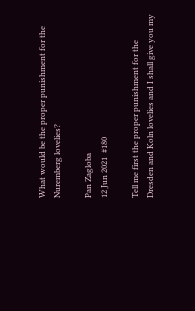What would be the proper punishment for the Nuremberg lovelies?

Pan Zagloba
12 Jun 2021  #180

Tell me first the proper punishment for the Dresden and Koln lovelies and I shall give you my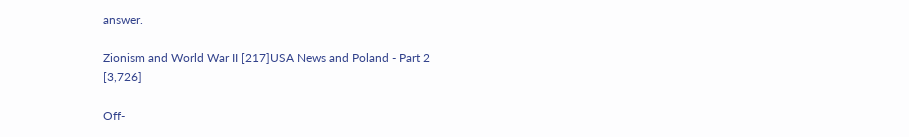answer.

Zionism and World War II [217]USA News and Poland - Part 2 [3,726]

Off-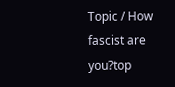Topic / How fascist are you?top